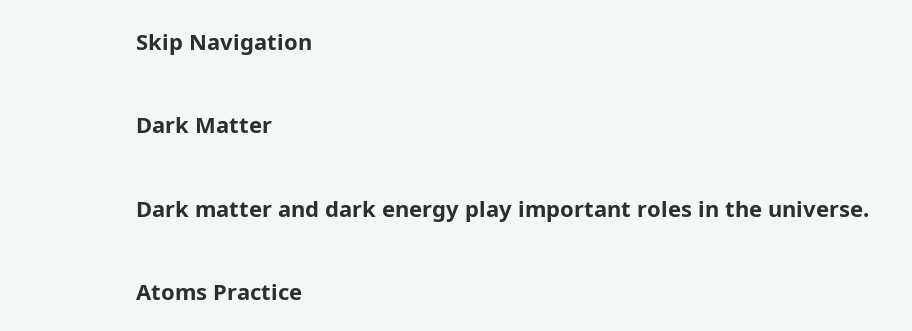Skip Navigation

Dark Matter

Dark matter and dark energy play important roles in the universe.

Atoms Practice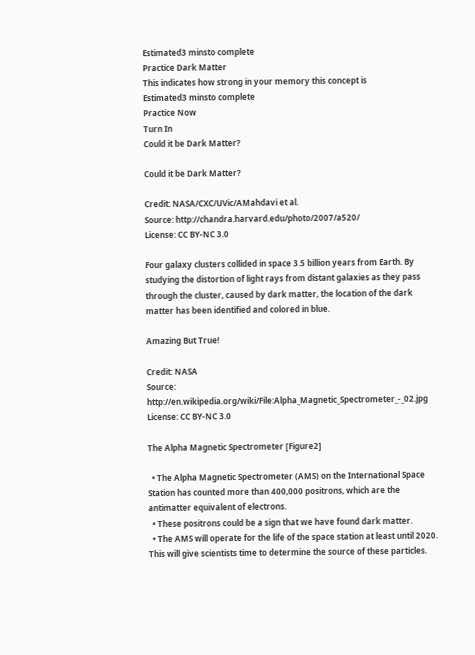Estimated3 minsto complete
Practice Dark Matter
This indicates how strong in your memory this concept is
Estimated3 minsto complete
Practice Now
Turn In
Could it be Dark Matter?

Could it be Dark Matter?

Credit: NASA/CXC/UVic/AMahdavi et al.
Source: http://chandra.harvard.edu/photo/2007/a520/
License: CC BY-NC 3.0

Four galaxy clusters collided in space 3.5 billion years from Earth. By studying the distortion of light rays from distant galaxies as they pass through the cluster, caused by dark matter, the location of the dark matter has been identified and colored in blue.

Amazing But True!

Credit: NASA
Source: http://en.wikipedia.org/wiki/File:Alpha_Magnetic_Spectrometer_-_02.jpg
License: CC BY-NC 3.0

The Alpha Magnetic Spectrometer [Figure2]

  • The Alpha Magnetic Spectrometer (AMS) on the International Space Station has counted more than 400,000 positrons, which are the antimatter equivalent of electrons.
  • These positrons could be a sign that we have found dark matter.
  • The AMS will operate for the life of the space station at least until 2020. This will give scientists time to determine the source of these particles.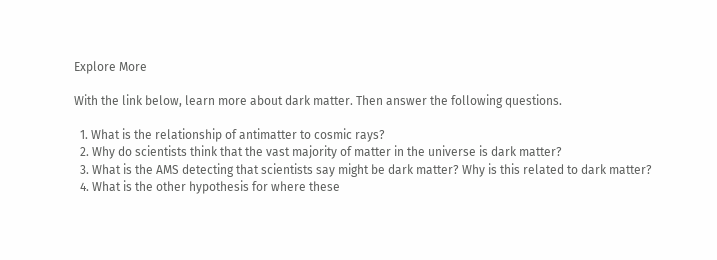Explore More

With the link below, learn more about dark matter. Then answer the following questions.

  1. What is the relationship of antimatter to cosmic rays?
  2. Why do scientists think that the vast majority of matter in the universe is dark matter?
  3. What is the AMS detecting that scientists say might be dark matter? Why is this related to dark matter?
  4. What is the other hypothesis for where these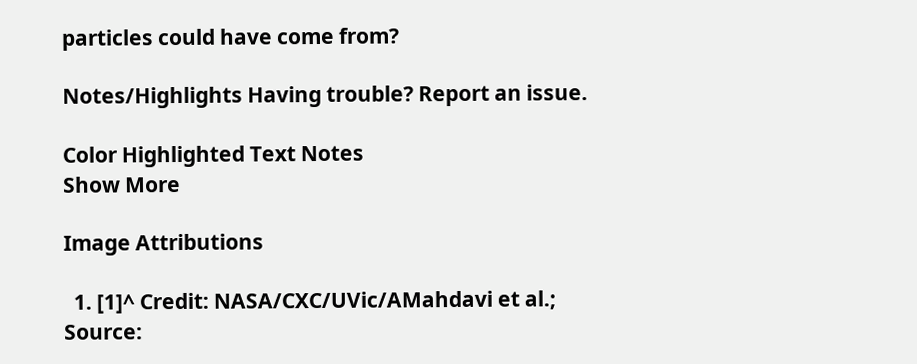particles could have come from?

Notes/Highlights Having trouble? Report an issue.

Color Highlighted Text Notes
Show More

Image Attributions

  1. [1]^ Credit: NASA/CXC/UVic/AMahdavi et al.; Source: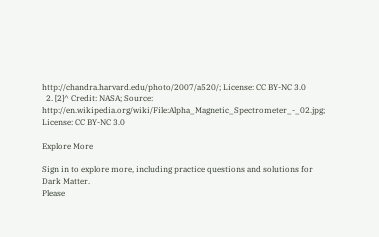http://chandra.harvard.edu/photo/2007/a520/; License: CC BY-NC 3.0
  2. [2]^ Credit: NASA; Source: http://en.wikipedia.org/wiki/File:Alpha_Magnetic_Spectrometer_-_02.jpg; License: CC BY-NC 3.0

Explore More

Sign in to explore more, including practice questions and solutions for Dark Matter.
Please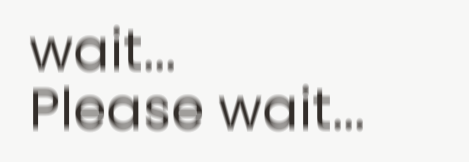wait...
Please wait...